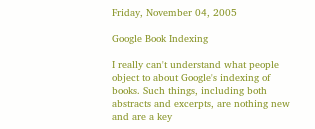Friday, November 04, 2005

Google Book Indexing

I really can't understand what people object to about Google's indexing of books. Such things, including both abstracts and excerpts, are nothing new and are a key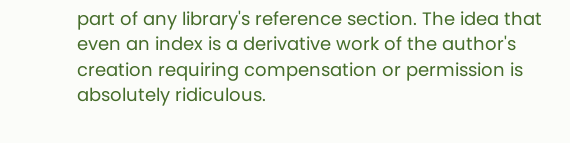part of any library's reference section. The idea that even an index is a derivative work of the author's creation requiring compensation or permission is absolutely ridiculous.